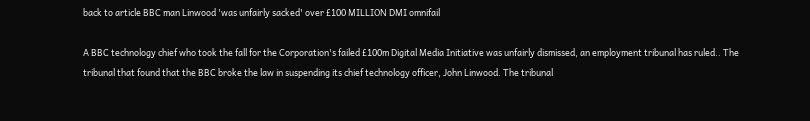back to article BBC man Linwood 'was unfairly sacked' over £100 MILLION DMI omnifail

A BBC technology chief who took the fall for the Corporation's failed £100m Digital Media Initiative was unfairly dismissed, an employment tribunal has ruled.. The tribunal that found that the BBC broke the law in suspending its chief technology officer, John Linwood. The tribunal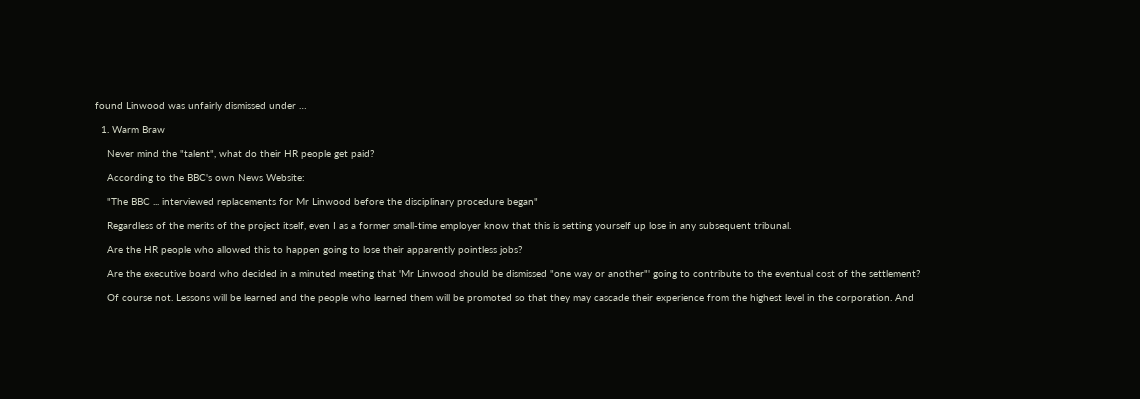found Linwood was unfairly dismissed under …

  1. Warm Braw

    Never mind the "talent", what do their HR people get paid?

    According to the BBC's own News Website:

    "The BBC ... interviewed replacements for Mr Linwood before the disciplinary procedure began"

    Regardless of the merits of the project itself, even I as a former small-time employer know that this is setting yourself up lose in any subsequent tribunal.

    Are the HR people who allowed this to happen going to lose their apparently pointless jobs?

    Are the executive board who decided in a minuted meeting that 'Mr Linwood should be dismissed "one way or another"' going to contribute to the eventual cost of the settlement?

    Of course not. Lessons will be learned and the people who learned them will be promoted so that they may cascade their experience from the highest level in the corporation. And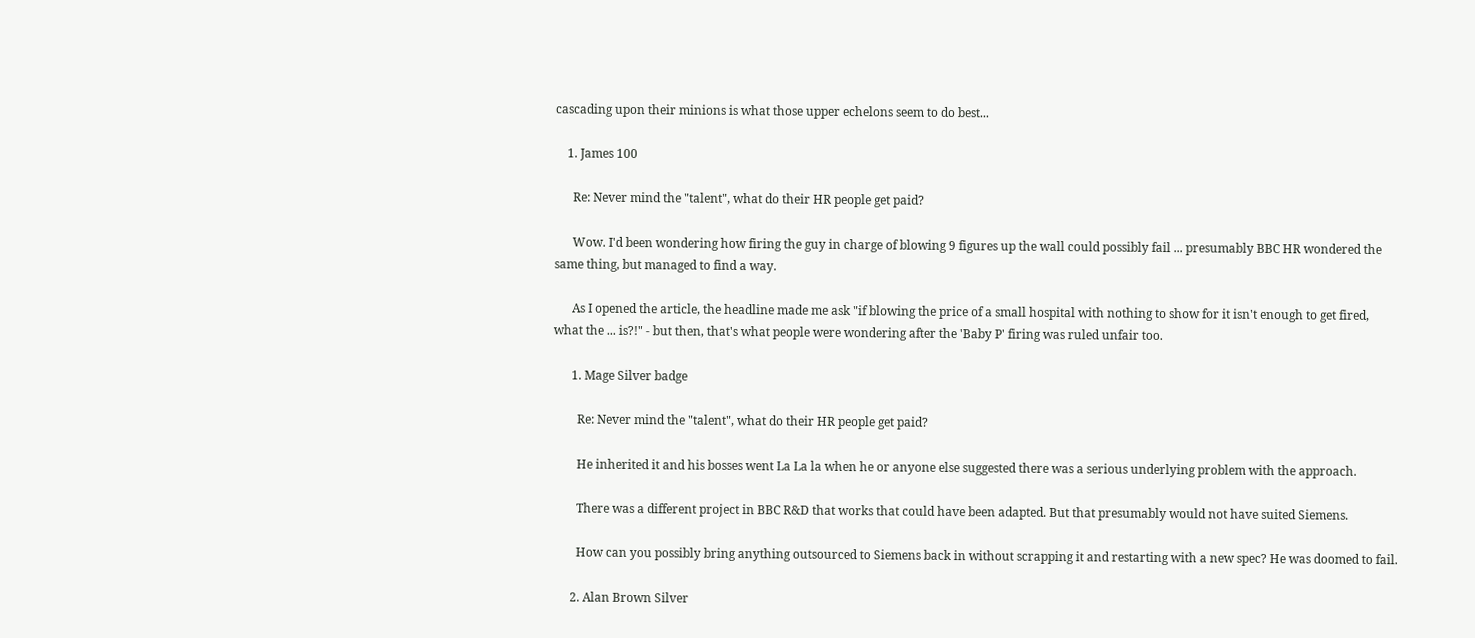cascading upon their minions is what those upper echelons seem to do best...

    1. James 100

      Re: Never mind the "talent", what do their HR people get paid?

      Wow. I'd been wondering how firing the guy in charge of blowing 9 figures up the wall could possibly fail ... presumably BBC HR wondered the same thing, but managed to find a way.

      As I opened the article, the headline made me ask "if blowing the price of a small hospital with nothing to show for it isn't enough to get fired, what the ... is?!" - but then, that's what people were wondering after the 'Baby P' firing was ruled unfair too.

      1. Mage Silver badge

        Re: Never mind the "talent", what do their HR people get paid?

        He inherited it and his bosses went La La la when he or anyone else suggested there was a serious underlying problem with the approach.

        There was a different project in BBC R&D that works that could have been adapted. But that presumably would not have suited Siemens.

        How can you possibly bring anything outsourced to Siemens back in without scrapping it and restarting with a new spec? He was doomed to fail.

      2. Alan Brown Silver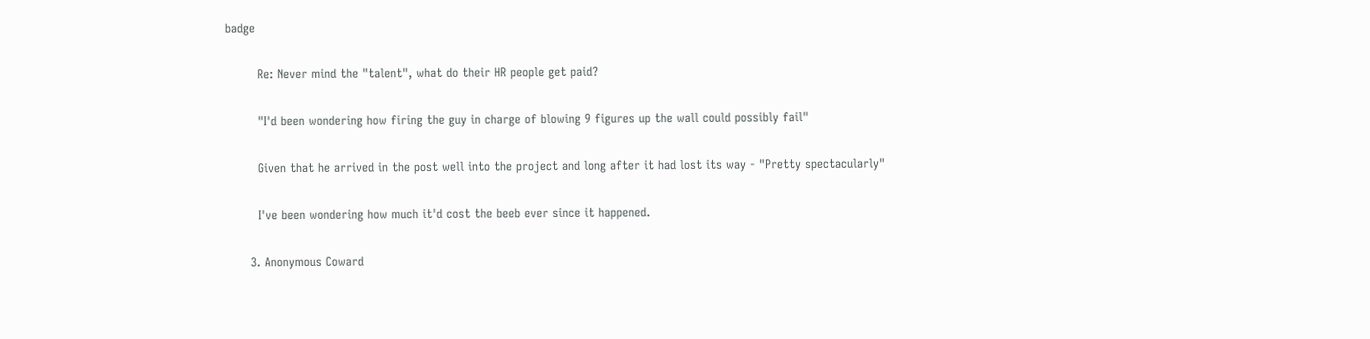badge

        Re: Never mind the "talent", what do their HR people get paid?

        "I'd been wondering how firing the guy in charge of blowing 9 figures up the wall could possibly fail"

        Given that he arrived in the post well into the project and long after it had lost its way - "Pretty spectacularly"

        I've been wondering how much it'd cost the beeb ever since it happened.

      3. Anonymous Coward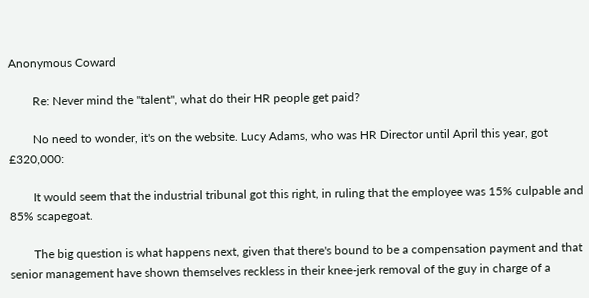Anonymous Coward

        Re: Never mind the "talent", what do their HR people get paid?

        No need to wonder, it's on the website. Lucy Adams, who was HR Director until April this year, got £320,000:

        It would seem that the industrial tribunal got this right, in ruling that the employee was 15% culpable and 85% scapegoat.

        The big question is what happens next, given that there's bound to be a compensation payment and that senior management have shown themselves reckless in their knee-jerk removal of the guy in charge of a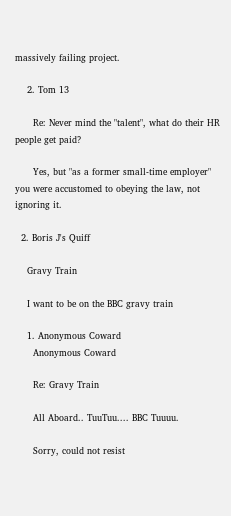massively failing project.

    2. Tom 13

      Re: Never mind the "talent", what do their HR people get paid?

      Yes, but "as a former small-time employer" you were accustomed to obeying the law, not ignoring it.

  2. Boris J's Quiff

    Gravy Train

    I want to be on the BBC gravy train

    1. Anonymous Coward
      Anonymous Coward

      Re: Gravy Train

      All Aboard.. TuuTuu.... BBC Tuuuu.

      Sorry, could not resist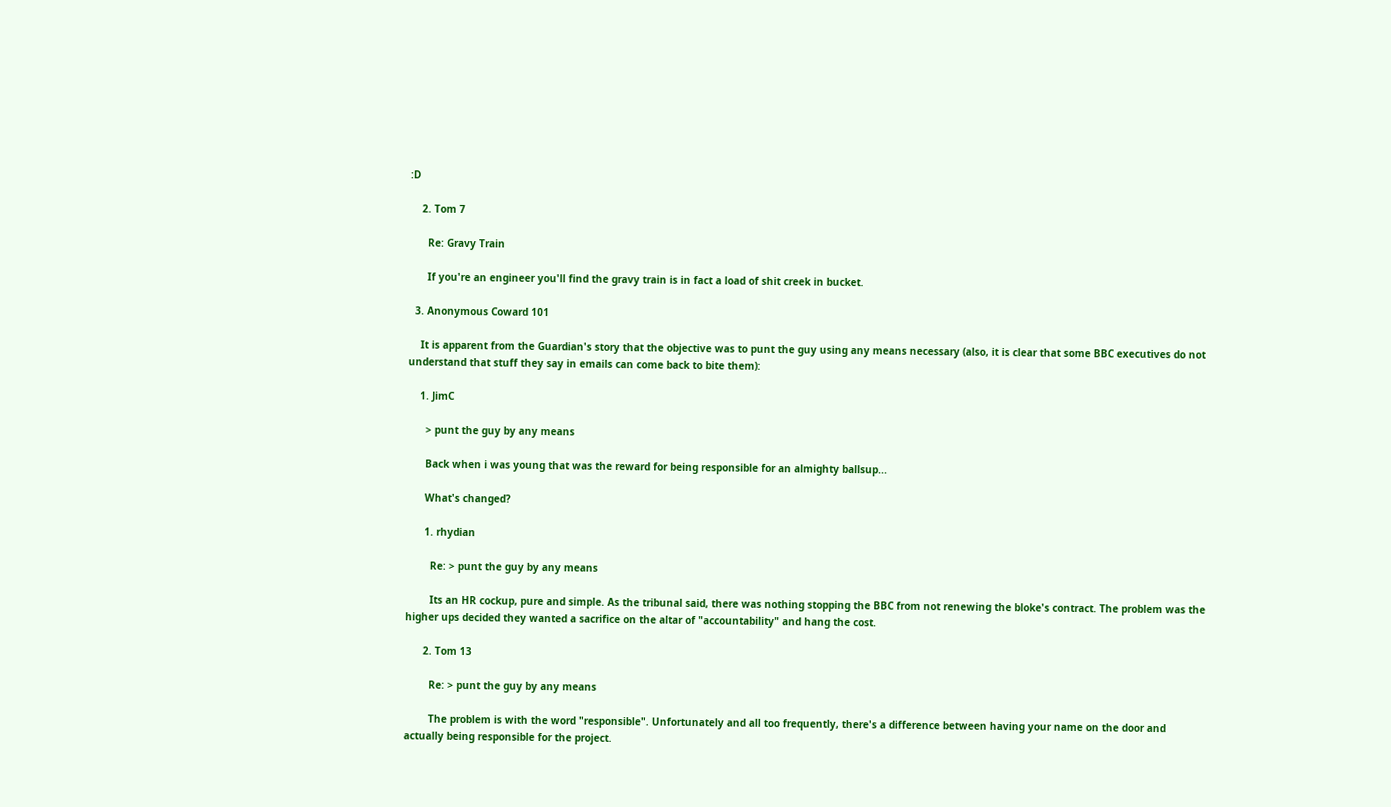:D

    2. Tom 7

      Re: Gravy Train

      If you're an engineer you'll find the gravy train is in fact a load of shit creek in bucket.

  3. Anonymous Coward 101

    It is apparent from the Guardian's story that the objective was to punt the guy using any means necessary (also, it is clear that some BBC executives do not understand that stuff they say in emails can come back to bite them):

    1. JimC

      > punt the guy by any means

      Back when i was young that was the reward for being responsible for an almighty ballsup...

      What's changed?

      1. rhydian

        Re: > punt the guy by any means

        Its an HR cockup, pure and simple. As the tribunal said, there was nothing stopping the BBC from not renewing the bloke's contract. The problem was the higher ups decided they wanted a sacrifice on the altar of "accountability" and hang the cost.

      2. Tom 13

        Re: > punt the guy by any means

        The problem is with the word "responsible". Unfortunately and all too frequently, there's a difference between having your name on the door and actually being responsible for the project.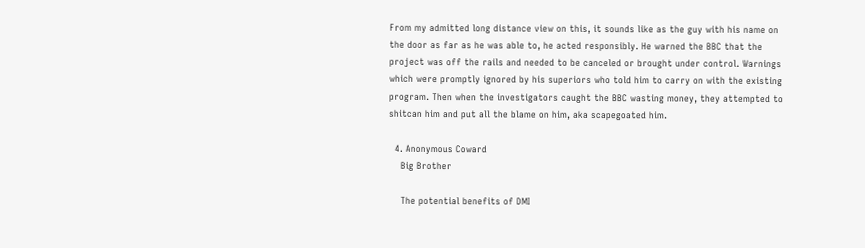From my admitted long distance view on this, it sounds like as the guy with his name on the door as far as he was able to, he acted responsibly. He warned the BBC that the project was off the rails and needed to be canceled or brought under control. Warnings which were promptly ignored by his superiors who told him to carry on with the existing program. Then when the investigators caught the BBC wasting money, they attempted to shitcan him and put all the blame on him, aka scapegoated him.

  4. Anonymous Coward
    Big Brother

    The potential benefits of DMI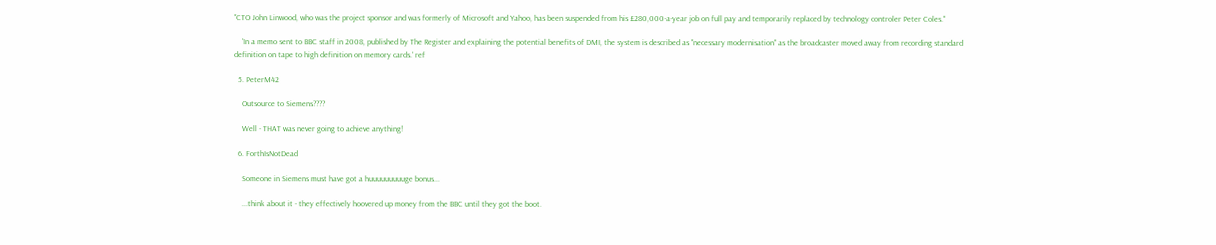"CTO John Linwood, who was the project sponsor and was formerly of Microsoft and Yahoo, has been suspended from his £280,000-a-year job on full pay and temporarily replaced by technology controler Peter Coles."

    'In a memo sent to BBC staff in 2008, published by The Register and explaining the potential benefits of DMI, the system is described as "necessary modernisation" as the broadcaster moved away from recording standard definition on tape to high definition on memory cards.' ref

  5. PeterM42

    Outsource to Siemens????

    Well - THAT was never going to achieve anything!

  6. ForthIsNotDead

    Someone in Siemens must have got a huuuuuuuuuge bonus...

    ...think about it - they effectively hoovered up money from the BBC until they got the boot.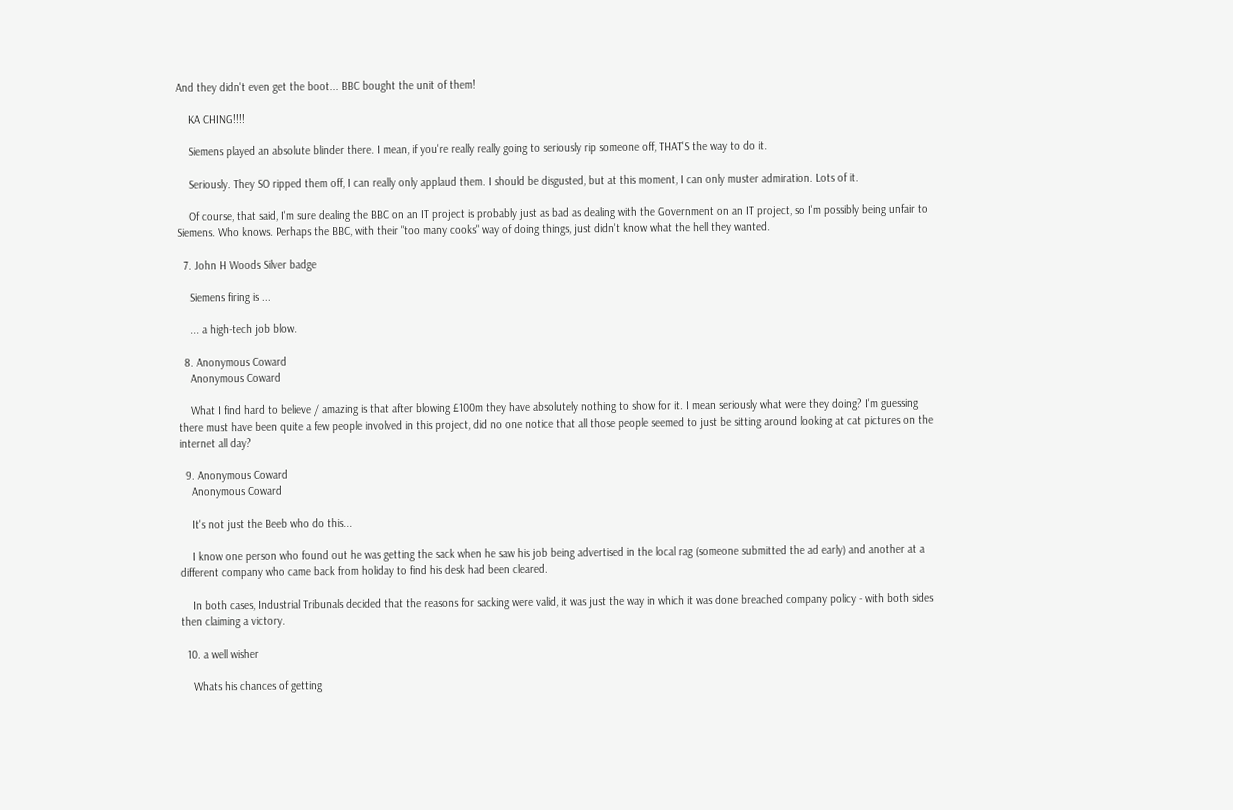And they didn't even get the boot... BBC bought the unit of them!

    KA CHING!!!!

    Siemens played an absolute blinder there. I mean, if you're really really going to seriously rip someone off, THAT'S the way to do it.

    Seriously. They SO ripped them off, I can really only applaud them. I should be disgusted, but at this moment, I can only muster admiration. Lots of it.

    Of course, that said, I'm sure dealing the BBC on an IT project is probably just as bad as dealing with the Government on an IT project, so I'm possibly being unfair to Siemens. Who knows. Perhaps the BBC, with their "too many cooks" way of doing things, just didn't know what the hell they wanted.

  7. John H Woods Silver badge

    Siemens firing is ...

    ... a high-tech job blow.

  8. Anonymous Coward
    Anonymous Coward

    What I find hard to believe / amazing is that after blowing £100m they have absolutely nothing to show for it. I mean seriously what were they doing? I'm guessing there must have been quite a few people involved in this project, did no one notice that all those people seemed to just be sitting around looking at cat pictures on the internet all day?

  9. Anonymous Coward
    Anonymous Coward

    It's not just the Beeb who do this...

    I know one person who found out he was getting the sack when he saw his job being advertised in the local rag (someone submitted the ad early) and another at a different company who came back from holiday to find his desk had been cleared.

    In both cases, Industrial Tribunals decided that the reasons for sacking were valid, it was just the way in which it was done breached company policy - with both sides then claiming a victory.

  10. a well wisher

    Whats his chances of getting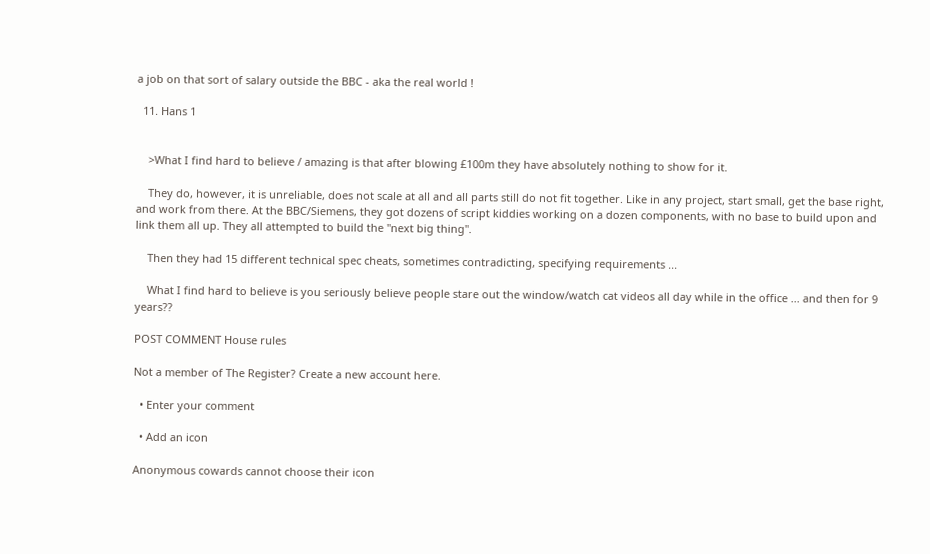a job on that sort of salary outside the BBC - aka the real world !

  11. Hans 1


    >What I find hard to believe / amazing is that after blowing £100m they have absolutely nothing to show for it.

    They do, however, it is unreliable, does not scale at all and all parts still do not fit together. Like in any project, start small, get the base right, and work from there. At the BBC/Siemens, they got dozens of script kiddies working on a dozen components, with no base to build upon and link them all up. They all attempted to build the "next big thing".

    Then they had 15 different technical spec cheats, sometimes contradicting, specifying requirements ...

    What I find hard to believe is you seriously believe people stare out the window/watch cat videos all day while in the office ... and then for 9 years??

POST COMMENT House rules

Not a member of The Register? Create a new account here.

  • Enter your comment

  • Add an icon

Anonymous cowards cannot choose their icon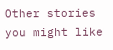Other stories you might like